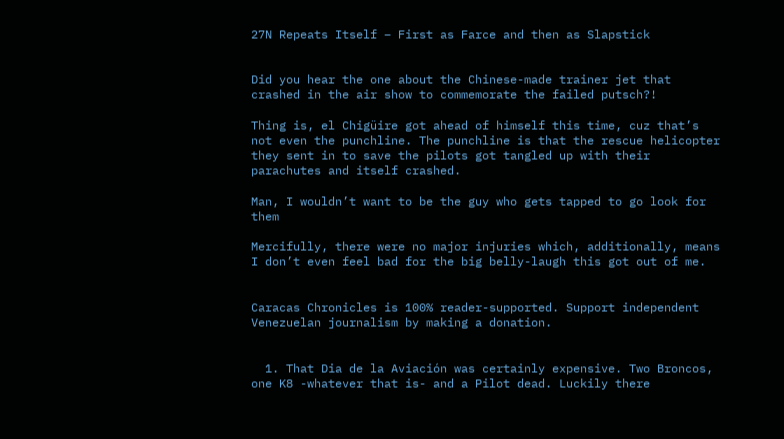27N Repeats Itself – First as Farce and then as Slapstick


Did you hear the one about the Chinese-made trainer jet that crashed in the air show to commemorate the failed putsch?!

Thing is, el Chigüire got ahead of himself this time, cuz that’s not even the punchline. The punchline is that the rescue helicopter they sent in to save the pilots got tangled up with their parachutes and itself crashed.

Man, I wouldn’t want to be the guy who gets tapped to go look for them

Mercifully, there were no major injuries which, additionally, means I don’t even feel bad for the big belly-laugh this got out of me.


Caracas Chronicles is 100% reader-supported. Support independent Venezuelan journalism by making a donation.


  1. That Dia de la Aviación was certainly expensive. Two Broncos, one K8 -whatever that is- and a Pilot dead. Luckily there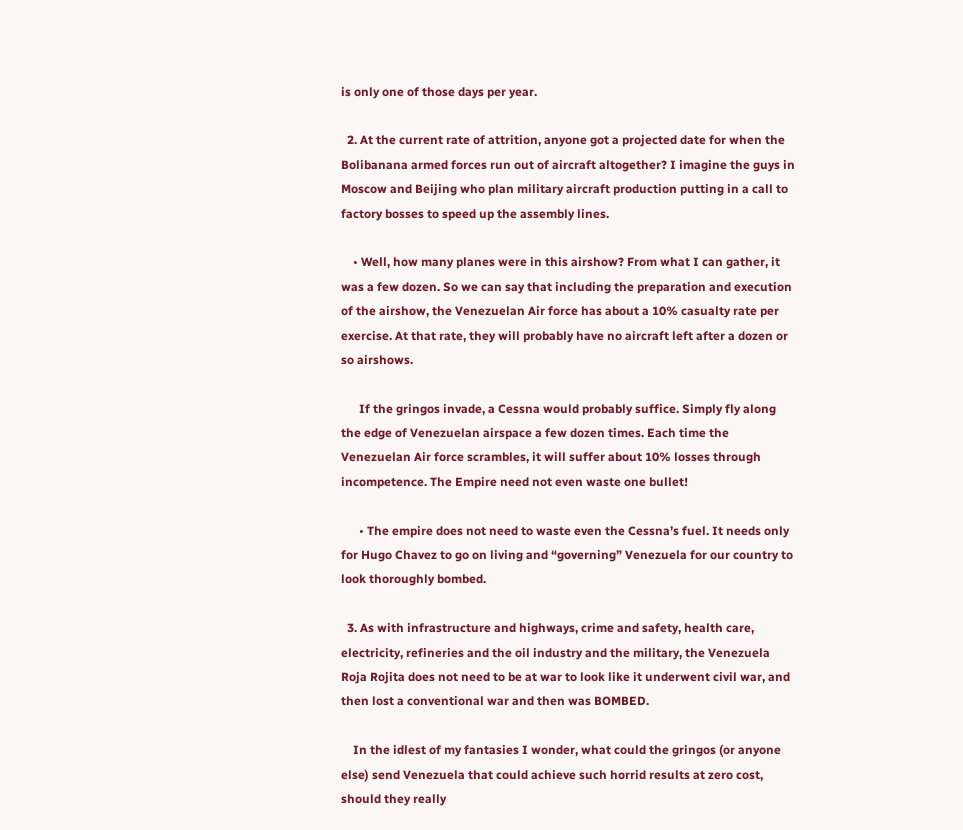is only one of those days per year.

  2. At the current rate of attrition, anyone got a projected date for when the Bolibanana armed forces run out of aircraft altogether? I imagine the guys in Moscow and Beijing who plan military aircraft production putting in a call to factory bosses to speed up the assembly lines.

    • Well, how many planes were in this airshow? From what I can gather, it was a few dozen. So we can say that including the preparation and execution of the airshow, the Venezuelan Air force has about a 10% casualty rate per exercise. At that rate, they will probably have no aircraft left after a dozen or so airshows.

      If the gringos invade, a Cessna would probably suffice. Simply fly along the edge of Venezuelan airspace a few dozen times. Each time the Venezuelan Air force scrambles, it will suffer about 10% losses through incompetence. The Empire need not even waste one bullet!

      • The empire does not need to waste even the Cessna’s fuel. It needs only for Hugo Chavez to go on living and “governing” Venezuela for our country to look thoroughly bombed.

  3. As with infrastructure and highways, crime and safety, health care, electricity, refineries and the oil industry and the military, the Venezuela Roja Rojita does not need to be at war to look like it underwent civil war, and then lost a conventional war and then was BOMBED.

    In the idlest of my fantasies I wonder, what could the gringos (or anyone else) send Venezuela that could achieve such horrid results at zero cost, should they really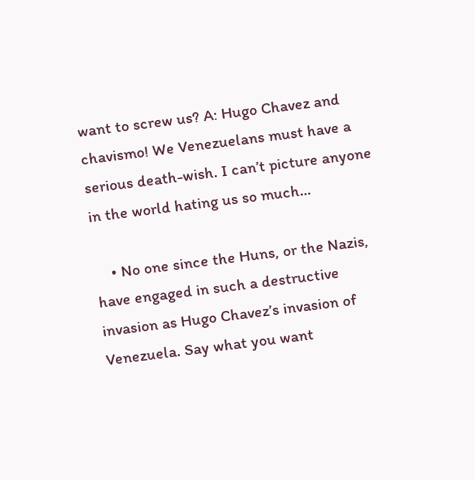want to screw us? A: Hugo Chavez and chavismo! We Venezuelans must have a serious death-wish. I can’t picture anyone in the world hating us so much…

    • No one since the Huns, or the Nazis, have engaged in such a destructive invasion as Hugo Chavez’s invasion of Venezuela. Say what you want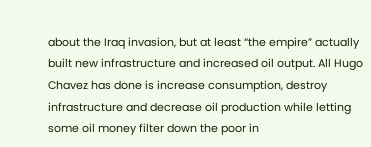about the Iraq invasion, but at least “the empire” actually built new infrastructure and increased oil output. All Hugo Chavez has done is increase consumption, destroy infrastructure and decrease oil production while letting some oil money filter down the poor in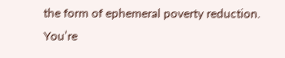the form of ephemeral poverty reduction. You’re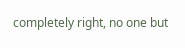completely right, no one but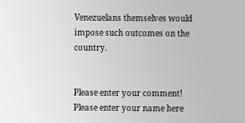Venezuelans themselves would impose such outcomes on the country.


Please enter your comment!
Please enter your name here